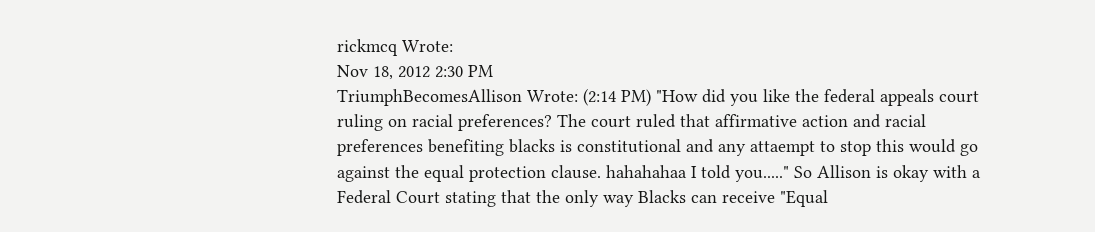rickmcq Wrote:
Nov 18, 2012 2:30 PM
TriumphBecomesAllison Wrote: (2:14 PM) "How did you like the federal appeals court ruling on racial preferences? The court ruled that affirmative action and racial preferences benefiting blacks is constitutional and any attaempt to stop this would go against the equal protection clause. hahahahaa I told you....." So Allison is okay with a Federal Court stating that the only way Blacks can receive "Equal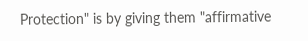Protection" is by giving them "affirmative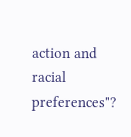action and racial preferences"?